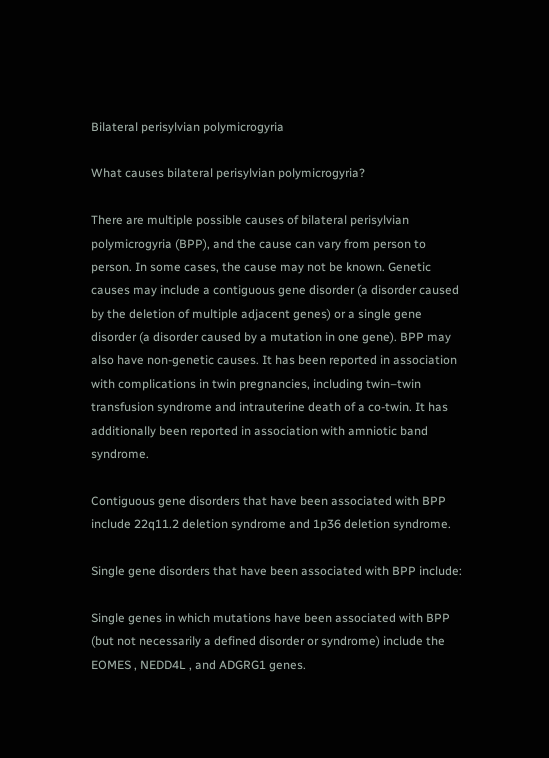Bilateral perisylvian polymicrogyria

What causes bilateral perisylvian polymicrogyria?

There are multiple possible causes of bilateral perisylvian polymicrogyria (BPP), and the cause can vary from person to person. In some cases, the cause may not be known. Genetic causes may include a contiguous gene disorder (a disorder caused by the deletion of multiple adjacent genes) or a single gene disorder (a disorder caused by a mutation in one gene). BPP may also have non-genetic causes. It has been reported in association with complications in twin pregnancies, including twin–twin transfusion syndrome and intrauterine death of a co‐twin. It has additionally been reported in association with amniotic band syndrome.

Contiguous gene disorders that have been associated with BPP include 22q11.2 deletion syndrome and 1p36 deletion syndrome.

Single gene disorders that have been associated with BPP include:

Single genes in which mutations have been associated with BPP (but not necessarily a defined disorder or syndrome) include the EOMES , NEDD4L , and ADGRG1 genes.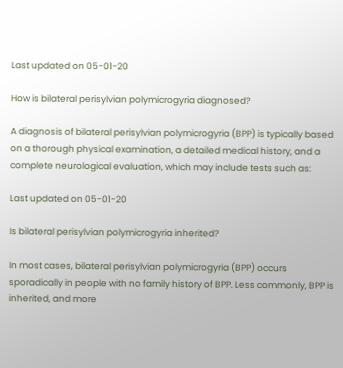Last updated on 05-01-20

How is bilateral perisylvian polymicrogyria diagnosed?

A diagnosis of bilateral perisylvian polymicrogyria (BPP) is typically based on a thorough physical examination, a detailed medical history, and a complete neurological evaluation, which may include tests such as:

Last updated on 05-01-20

Is bilateral perisylvian polymicrogyria inherited?

In most cases, bilateral perisylvian polymicrogyria (BPP) occurs sporadically in people with no family history of BPP. Less commonly, BPP is inherited, and more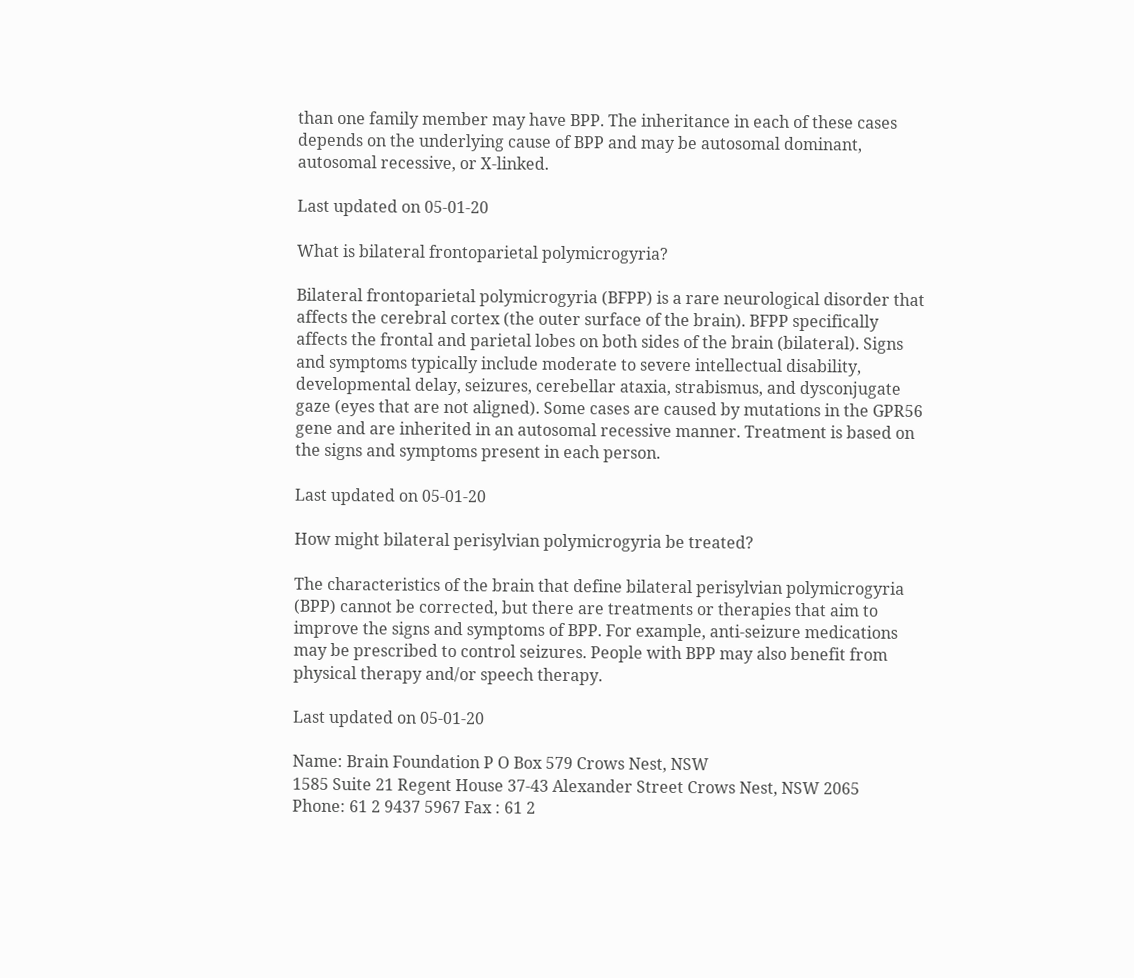than one family member may have BPP. The inheritance in each of these cases depends on the underlying cause of BPP and may be autosomal dominant, autosomal recessive, or X-linked.

Last updated on 05-01-20

What is bilateral frontoparietal polymicrogyria?

Bilateral frontoparietal polymicrogyria (BFPP) is a rare neurological disorder that affects the cerebral cortex (the outer surface of the brain). BFPP specifically affects the frontal and parietal lobes on both sides of the brain (bilateral). Signs and symptoms typically include moderate to severe intellectual disability, developmental delay, seizures, cerebellar ataxia, strabismus, and dysconjugate gaze (eyes that are not aligned). Some cases are caused by mutations in the GPR56 gene and are inherited in an autosomal recessive manner. Treatment is based on the signs and symptoms present in each person.

Last updated on 05-01-20

How might bilateral perisylvian polymicrogyria be treated?

The characteristics of the brain that define bilateral perisylvian polymicrogyria (BPP) cannot be corrected, but there are treatments or therapies that aim to improve the signs and symptoms of BPP. For example, anti-seizure medications may be prescribed to control seizures. People with BPP may also benefit from physical therapy and/or speech therapy.

Last updated on 05-01-20

Name: Brain Foundation P O Box 579 Crows Nest, NSW
1585 Suite 21 Regent House 37-43 Alexander Street Crows Nest, NSW 2065
Phone: 61 2 9437 5967 Fax : 61 2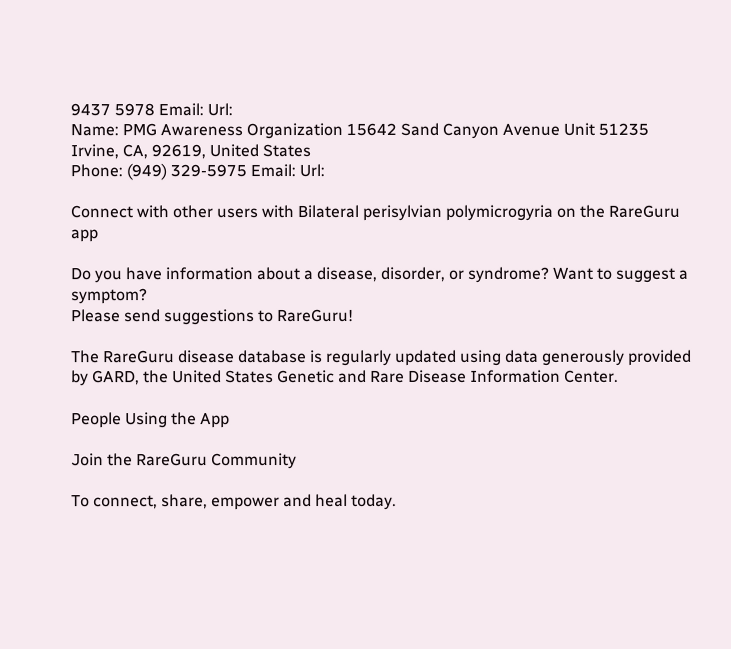9437 5978 Email: Url:
Name: PMG Awareness Organization 15642 Sand Canyon Avenue Unit 51235
Irvine, CA, 92619, United States
Phone: (949) 329-5975 Email: Url:

Connect with other users with Bilateral perisylvian polymicrogyria on the RareGuru app

Do you have information about a disease, disorder, or syndrome? Want to suggest a symptom?
Please send suggestions to RareGuru!

The RareGuru disease database is regularly updated using data generously provided by GARD, the United States Genetic and Rare Disease Information Center.

People Using the App

Join the RareGuru Community

To connect, share, empower and heal today.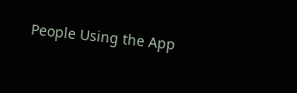People Using the App